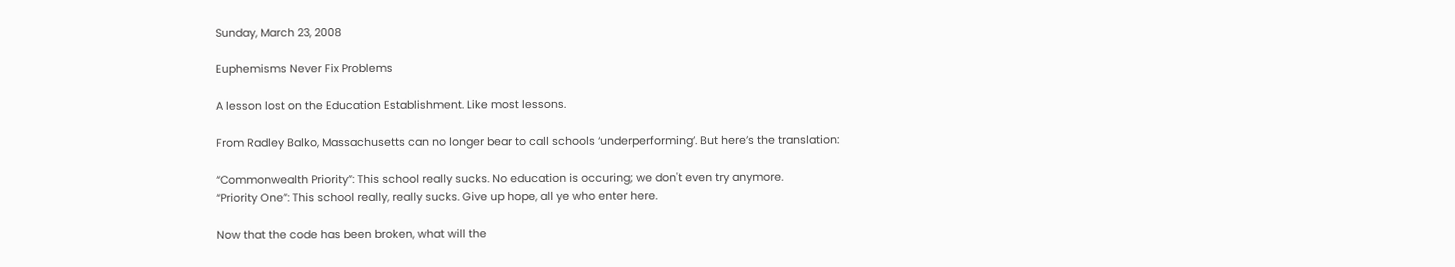Sunday, March 23, 2008

Euphemisms Never Fix Problems

A lesson lost on the Education Establishment. Like most lessons.

From Radley Balko, Massachusetts can no longer bear to call schools ‘underperforming’. But here’s the translation:

“Commonwealth Priority”: This school really sucks. No education is occuring; we don't even try anymore.
“Priority One”: This school really, really sucks. Give up hope, all ye who enter here.

Now that the code has been broken, what will the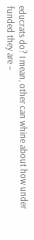educrats do? I mean, other can whine about how under funded they are –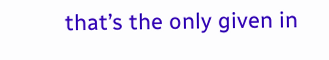that’s the only given in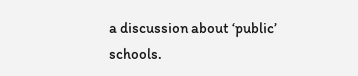a discussion about ‘public’ schools.